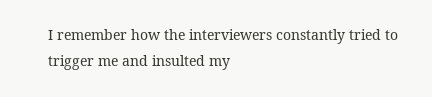I remember how the interviewers constantly tried to trigger me and insulted my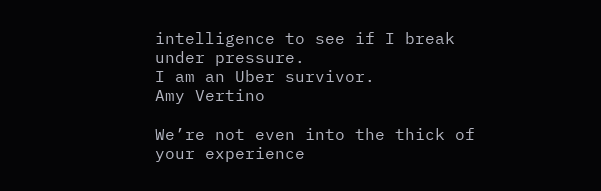intelligence to see if I break under pressure.
I am an Uber survivor.
Amy Vertino

We’re not even into the thick of your experience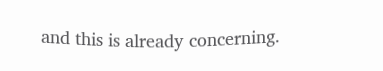and this is already concerning.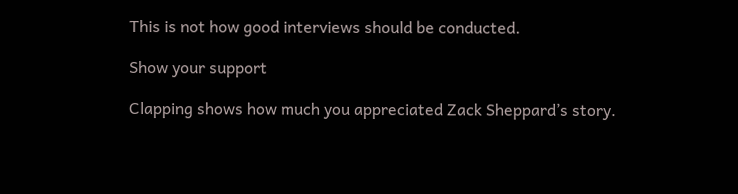This is not how good interviews should be conducted.

Show your support

Clapping shows how much you appreciated Zack Sheppard’s story.